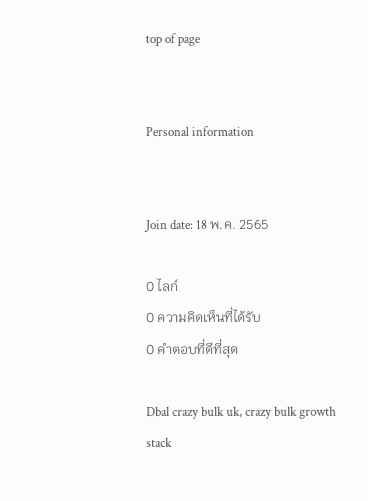top of page


Personal information


Join date: 18 พ.ค. 2565

0 ไลก์
0 ความคิดเห็นที่ได้รับ
0 คำตอบที่ดีที่สุด

Dbal crazy bulk uk, crazy bulk growth stack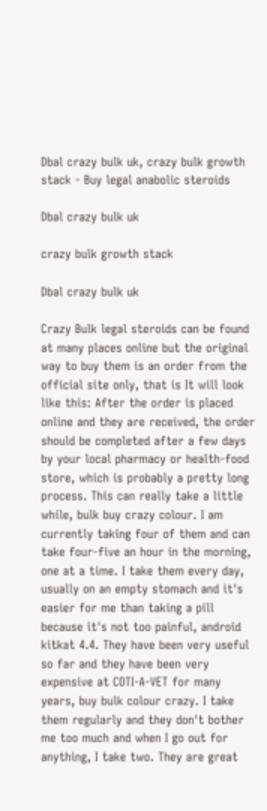Dbal crazy bulk uk, crazy bulk growth stack - Buy legal anabolic steroids

Dbal crazy bulk uk

crazy bulk growth stack

Dbal crazy bulk uk

Crazy Bulk legal steroids can be found at many places online but the original way to buy them is an order from the official site only, that is It will look like this: After the order is placed online and they are received, the order should be completed after a few days by your local pharmacy or health-food store, which is probably a pretty long process. This can really take a little while, bulk buy crazy colour. I am currently taking four of them and can take four-five an hour in the morning, one at a time. I take them every day, usually on an empty stomach and it's easier for me than taking a pill because it's not too painful, android kitkat 4.4. They have been very useful so far and they have been very expensive at COTI-A-VET for many years, buy bulk colour crazy. I take them regularly and they don't bother me too much and when I go out for anything, I take two. They are great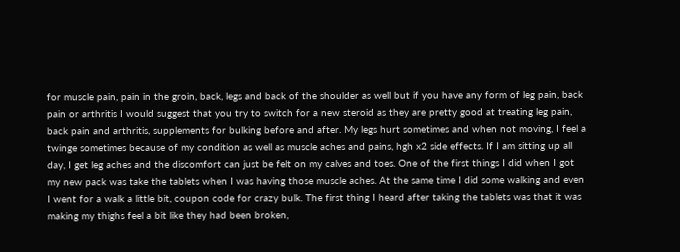for muscle pain, pain in the groin, back, legs and back of the shoulder as well but if you have any form of leg pain, back pain or arthritis I would suggest that you try to switch for a new steroid as they are pretty good at treating leg pain, back pain and arthritis, supplements for bulking before and after. My legs hurt sometimes and when not moving, I feel a twinge sometimes because of my condition as well as muscle aches and pains, hgh x2 side effects. If I am sitting up all day, I get leg aches and the discomfort can just be felt on my calves and toes. One of the first things I did when I got my new pack was take the tablets when I was having those muscle aches. At the same time I did some walking and even I went for a walk a little bit, coupon code for crazy bulk. The first thing I heard after taking the tablets was that it was making my thighs feel a bit like they had been broken,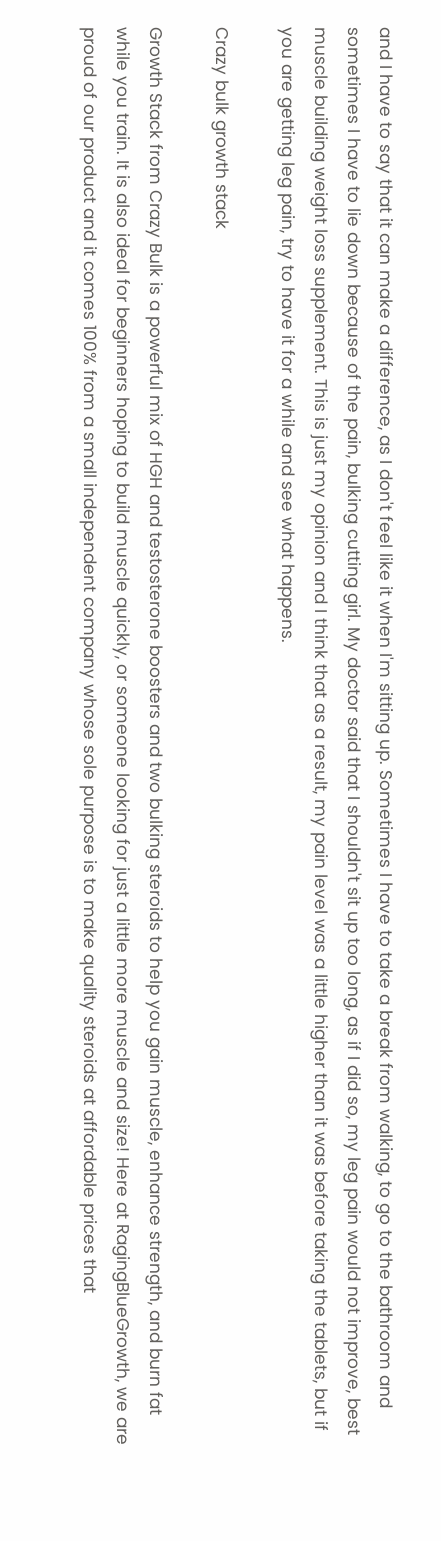and I have to say that it can make a difference, as I don't feel like it when I'm sitting up. Sometimes I have to take a break from walking, to go to the bathroom and sometimes I have to lie down because of the pain, bulking cutting girl. My doctor said that I shouldn't sit up too long, as if I did so, my leg pain would not improve, best muscle building weight loss supplement. This is just my opinion and I think that as a result, my pain level was a little higher than it was before taking the tablets, but if you are getting leg pain, try to have it for a while and see what happens.

Crazy bulk growth stack

Growth Stack from Crazy Bulk is a powerful mix of HGH and testosterone boosters and two bulking steroids to help you gain muscle, enhance strength, and burn fat while you train. It is also ideal for beginners hoping to build muscle quickly, or someone looking for just a little more muscle and size! Here at RagingBlueGrowth, we are proud of our product and it comes 100% from a small independent company whose sole purpose is to make quality steroids at affordable prices that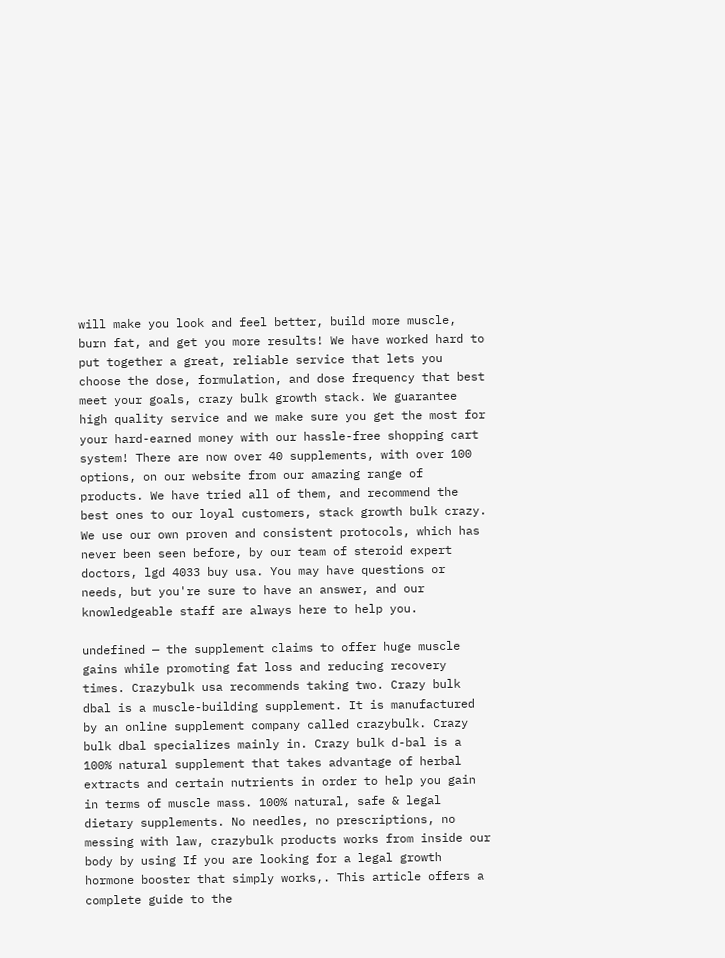will make you look and feel better, build more muscle, burn fat, and get you more results! We have worked hard to put together a great, reliable service that lets you choose the dose, formulation, and dose frequency that best meet your goals, crazy bulk growth stack. We guarantee high quality service and we make sure you get the most for your hard-earned money with our hassle-free shopping cart system! There are now over 40 supplements, with over 100 options, on our website from our amazing range of products. We have tried all of them, and recommend the best ones to our loyal customers, stack growth bulk crazy. We use our own proven and consistent protocols, which has never been seen before, by our team of steroid expert doctors, lgd 4033 buy usa. You may have questions or needs, but you're sure to have an answer, and our knowledgeable staff are always here to help you.

undefined — the supplement claims to offer huge muscle gains while promoting fat loss and reducing recovery times. Crazybulk usa recommends taking two. Crazy bulk dbal is a muscle-building supplement. It is manufactured by an online supplement company called crazybulk. Crazy bulk dbal specializes mainly in. Crazy bulk d-bal is a 100% natural supplement that takes advantage of herbal extracts and certain nutrients in order to help you gain in terms of muscle mass. 100% natural, safe & legal dietary supplements. No needles, no prescriptions, no messing with law, crazybulk products works from inside our body by using If you are looking for a legal growth hormone booster that simply works,. This article offers a complete guide to the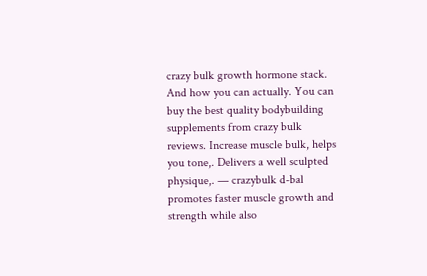crazy bulk growth hormone stack. And how you can actually. You can buy the best quality bodybuilding supplements from crazy bulk reviews. Increase muscle bulk, helps you tone,. Delivers a well sculpted physique,. — crazybulk d-bal promotes faster muscle growth and strength while also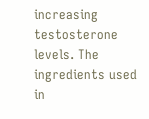increasing testosterone levels. The ingredients used in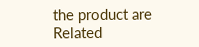the product are Related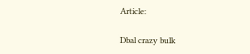Article:

Dbal crazy bulk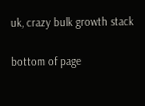uk, crazy bulk growth stack

bottom of page